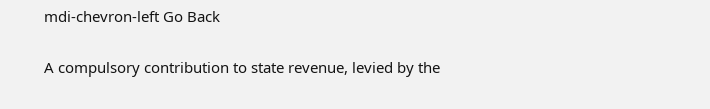mdi-chevron-left Go Back


A compulsory contribution to state revenue, levied by the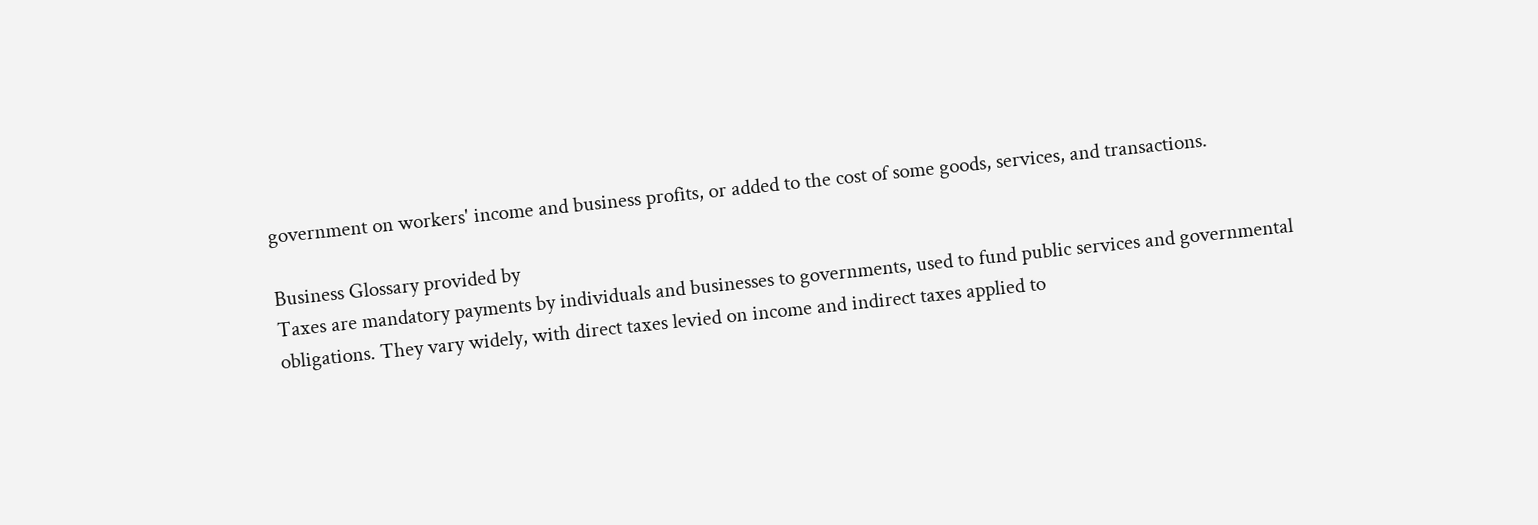government on workers' income and business profits, or added to the cost of some goods, services, and transactions.

Business Glossary provided by
Taxes are mandatory payments by individuals and businesses to governments, used to fund public services and governmental obligations. They vary widely, with direct taxes levied on income and indirect taxes applied to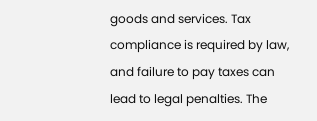goods and services. Tax compliance is required by law, and failure to pay taxes can lead to legal penalties. The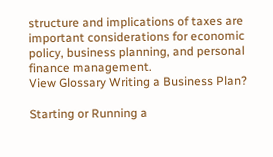structure and implications of taxes are important considerations for economic policy, business planning, and personal finance management.
View Glossary Writing a Business Plan?

Starting or Running a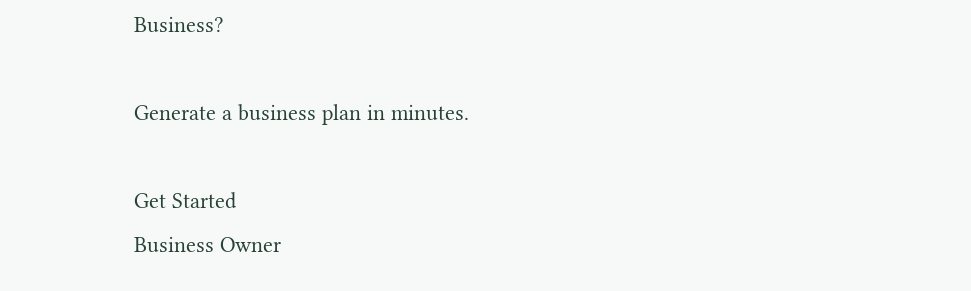Business?

Generate a business plan in minutes.

Get Started
Business Owner